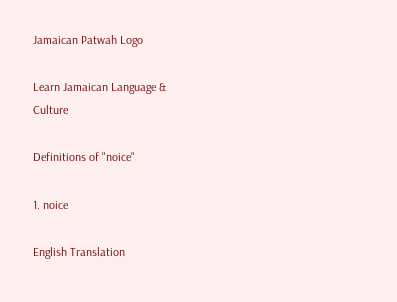Jamaican Patwah Logo

Learn Jamaican Language & Culture

Definitions of "noice"

1. noice

English Translation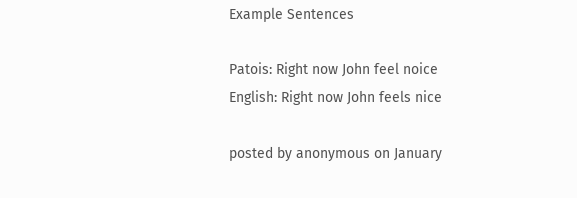Example Sentences

Patois: Right now John feel noice
English: Right now John feels nice

posted by anonymous on January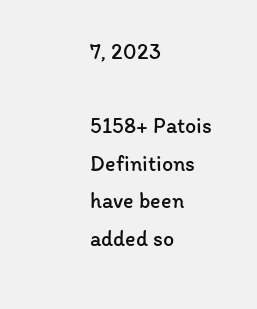7, 2023

5158+ Patois Definitions have been added so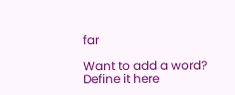far

Want to add a word?
Define it here